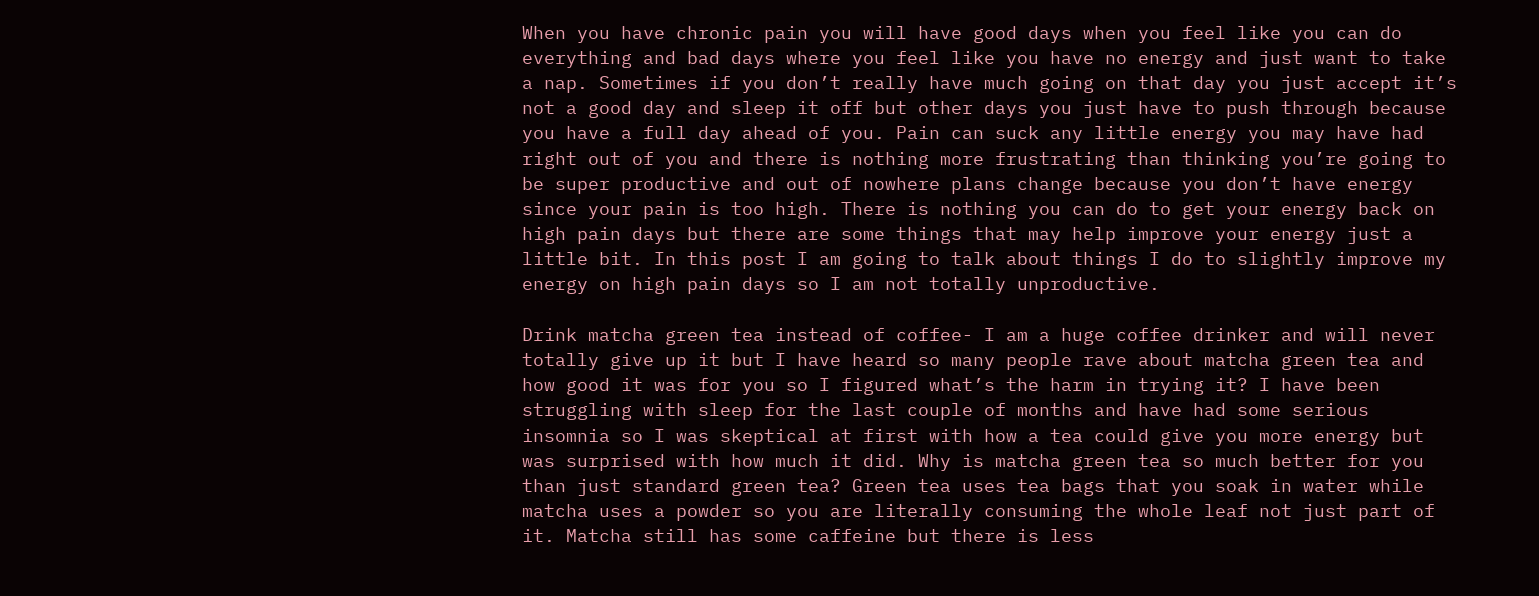When you have chronic pain you will have good days when you feel like you can do everything and bad days where you feel like you have no energy and just want to take a nap. Sometimes if you don’t really have much going on that day you just accept it’s not a good day and sleep it off but other days you just have to push through because you have a full day ahead of you. Pain can suck any little energy you may have had right out of you and there is nothing more frustrating than thinking you’re going to be super productive and out of nowhere plans change because you don’t have energy since your pain is too high. There is nothing you can do to get your energy back on high pain days but there are some things that may help improve your energy just a little bit. In this post I am going to talk about things I do to slightly improve my energy on high pain days so I am not totally unproductive.

Drink matcha green tea instead of coffee- I am a huge coffee drinker and will never totally give up it but I have heard so many people rave about matcha green tea and how good it was for you so I figured what’s the harm in trying it? I have been struggling with sleep for the last couple of months and have had some serious insomnia so I was skeptical at first with how a tea could give you more energy but was surprised with how much it did. Why is matcha green tea so much better for you than just standard green tea? Green tea uses tea bags that you soak in water while matcha uses a powder so you are literally consuming the whole leaf not just part of it. Matcha still has some caffeine but there is less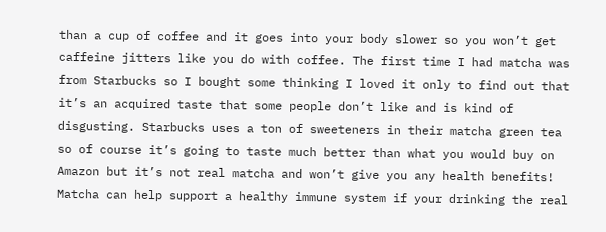than a cup of coffee and it goes into your body slower so you won’t get caffeine jitters like you do with coffee. The first time I had matcha was from Starbucks so I bought some thinking I loved it only to find out that it’s an acquired taste that some people don’t like and is kind of disgusting. Starbucks uses a ton of sweeteners in their matcha green tea so of course it’s going to taste much better than what you would buy on Amazon but it’s not real matcha and won’t give you any health benefits! Matcha can help support a healthy immune system if your drinking the real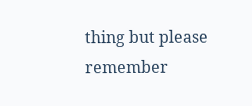thing but please remember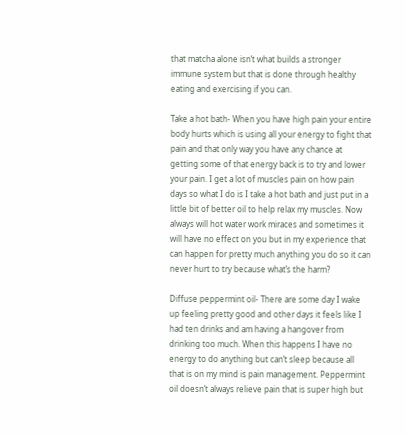that matcha alone isn’t what builds a stronger immune system but that is done through healthy eating and exercising if you can.

Take a hot bath- When you have high pain your entire body hurts which is using all your energy to fight that pain and that only way you have any chance at getting some of that energy back is to try and lower your pain. I get a lot of muscles pain on how pain days so what I do is I take a hot bath and just put in a little bit of better oil to help relax my muscles. Now always will hot water work miraces and sometimes it will have no effect on you but in my experience that can happen for pretty much anything you do so it can never hurt to try because what’s the harm?

Diffuse peppermint oil- There are some day I wake up feeling pretty good and other days it feels like I had ten drinks and am having a hangover from drinking too much. When this happens I have no energy to do anything but can’t sleep because all that is on my mind is pain management. Peppermint oil doesn’t always relieve pain that is super high but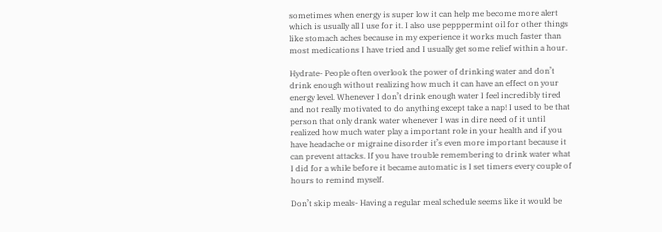sometimes when energy is super low it can help me become more alert which is usually all I use for it. I also use pepppermint oil for other things like stomach aches because in my experience it works much faster than most medications I have tried and I usually get some relief within a hour.

Hydrate- People often overlook the power of drinking water and don’t drink enough without realizing how much it can have an effect on your energy level. Whenever I don’t drink enough water I feel incredibly tired and not really motivated to do anything except take a nap! I used to be that person that only drank water whenever I was in dire need of it until realized how much water play a important role in your health and if you have headache or migraine disorder it’s even more important because it can prevent attacks. If you have trouble remembering to drink water what I did for a while before it became automatic is I set timers every couple of hours to remind myself.

Don’t skip meals- Having a regular meal schedule seems like it would be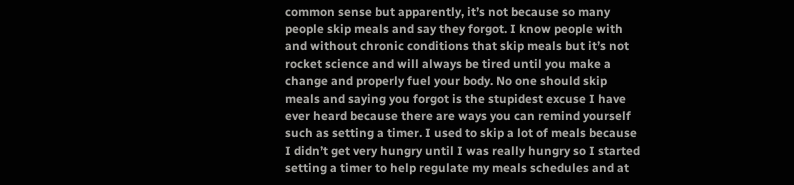common sense but apparently, it’s not because so many people skip meals and say they forgot. I know people with and without chronic conditions that skip meals but it’s not rocket science and will always be tired until you make a change and properly fuel your body. No one should skip meals and saying you forgot is the stupidest excuse I have ever heard because there are ways you can remind yourself such as setting a timer. I used to skip a lot of meals because I didn’t get very hungry until I was really hungry so I started setting a timer to help regulate my meals schedules and at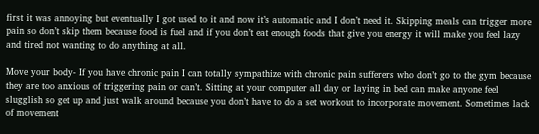first it was annoying but eventually I got used to it and now it’s automatic and I don’t need it. Skipping meals can trigger more pain so don’t skip them because food is fuel and if you don’t eat enough foods that give you energy it will make you feel lazy and tired not wanting to do anything at all.

Move your body- If you have chronic pain I can totally sympathize with chronic pain sufferers who don’t go to the gym because they are too anxious of triggering pain or can’t. Sitting at your computer all day or laying in bed can make anyone feel slugglish so get up and just walk around because you don’t have to do a set workout to incorporate movement. Sometimes lack of movement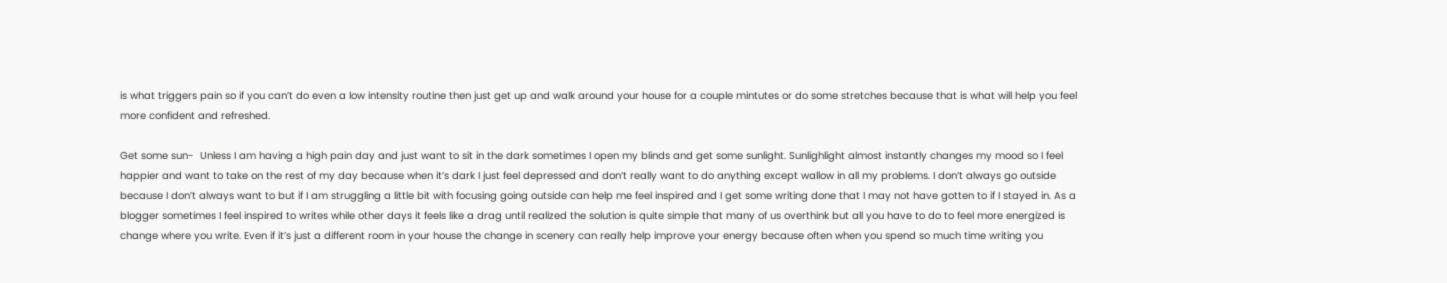is what triggers pain so if you can’t do even a low intensity routine then just get up and walk around your house for a couple mintutes or do some stretches because that is what will help you feel more confident and refreshed.

Get some sun-  Unless I am having a high pain day and just want to sit in the dark sometimes I open my blinds and get some sunlight. Sunlighlight almost instantly changes my mood so I feel happier and want to take on the rest of my day because when it’s dark I just feel depressed and don’t really want to do anything except wallow in all my problems. I don’t always go outside because I don’t always want to but if I am struggling a little bit with focusing going outside can help me feel inspired and I get some writing done that I may not have gotten to if I stayed in. As a blogger sometimes I feel inspired to writes while other days it feels like a drag until realized the solution is quite simple that many of us overthink but all you have to do to feel more energized is change where you write. Even if it’s just a different room in your house the change in scenery can really help improve your energy because often when you spend so much time writing you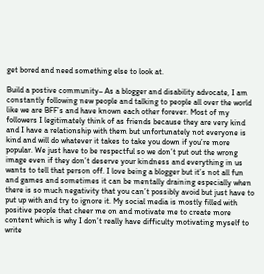get bored and need something else to look at.

Build a postive community– As a blogger and disability advocate, I am constantly following new people and talking to people all over the world like we are BFF’s and have known each other forever. Most of my followers I legitimately think of as friends because they are very kind and I have a relationship with them but unfortunately not everyone is kind and will do whatever it takes to take you down if you’re more popular. We just have to be respectful so we don’t put out the wrong image even if they don’t deserve your kindness and everything in us wants to tell that person off. I love being a blogger but it’s not all fun and games and sometimes it can be mentally draining especially when there is so much negativity that you can’t possibly avoid but just have to put up with and try to ignore it. My social media is mostly filled with positive people that cheer me on and motivate me to create more content which is why I don’t really have difficulty motivating myself to write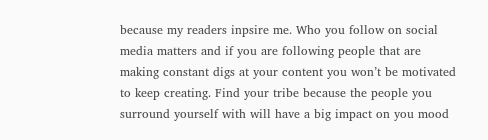because my readers inpsire me. Who you follow on social media matters and if you are following people that are making constant digs at your content you won’t be motivated to keep creating. Find your tribe because the people you surround yourself with will have a big impact on you mood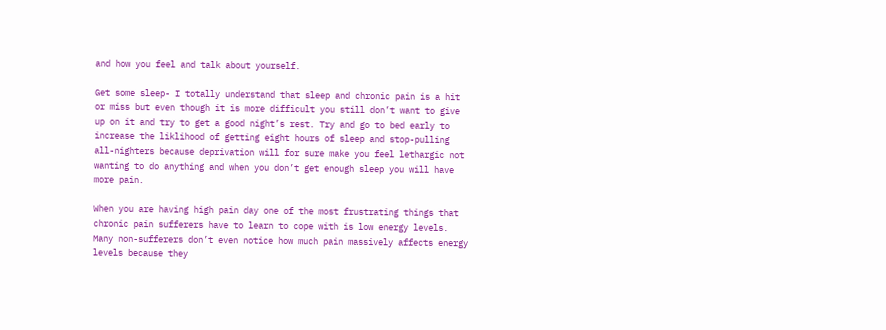and how you feel and talk about yourself.

Get some sleep- I totally understand that sleep and chronic pain is a hit or miss but even though it is more difficult you still don’t want to give up on it and try to get a good night’s rest. Try and go to bed early to increase the liklihood of getting eight hours of sleep and stop-pulling all-nighters because deprivation will for sure make you feel lethargic not wanting to do anything and when you don’t get enough sleep you will have more pain.

When you are having high pain day one of the most frustrating things that chronic pain sufferers have to learn to cope with is low energy levels. Many non-sufferers don’t even notice how much pain massively affects energy levels because they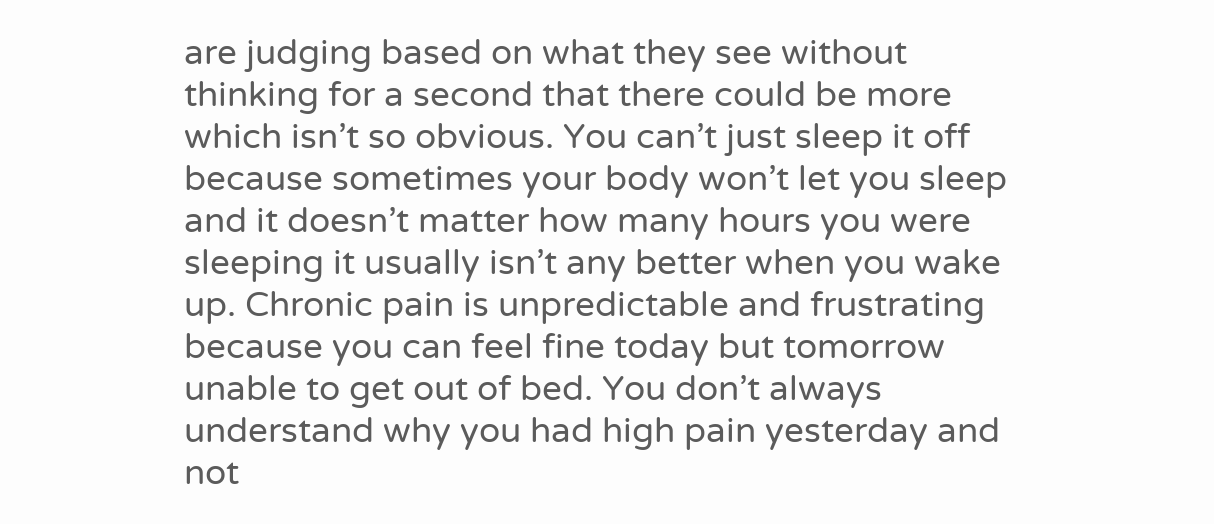are judging based on what they see without thinking for a second that there could be more which isn’t so obvious. You can’t just sleep it off because sometimes your body won’t let you sleep and it doesn’t matter how many hours you were sleeping it usually isn’t any better when you wake up. Chronic pain is unpredictable and frustrating because you can feel fine today but tomorrow unable to get out of bed. You don’t always understand why you had high pain yesterday and not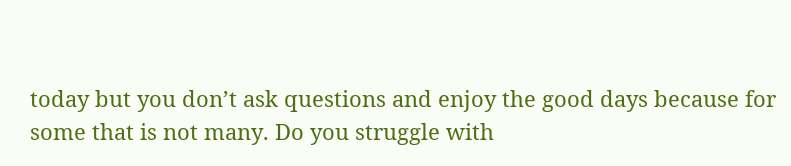today but you don’t ask questions and enjoy the good days because for some that is not many. Do you struggle with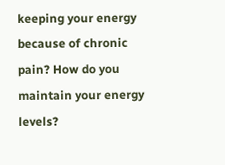keeping your energy because of chronic pain? How do you maintain your energy levels?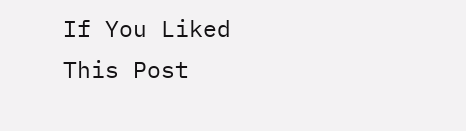If You Liked This Post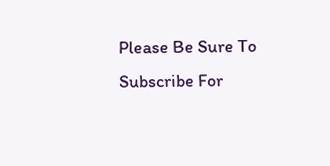Please Be Sure To Subscribe For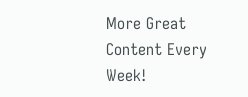More Great Content Every Week!